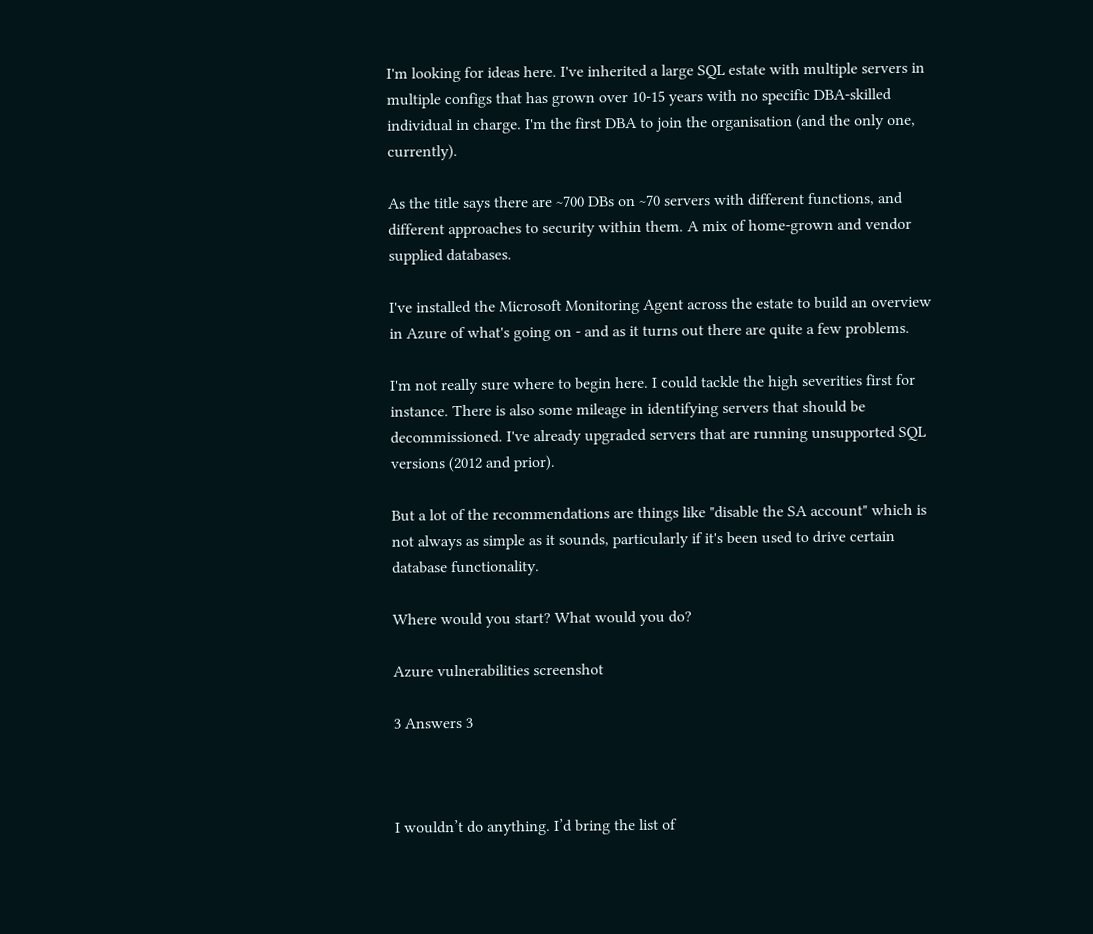I'm looking for ideas here. I've inherited a large SQL estate with multiple servers in multiple configs that has grown over 10-15 years with no specific DBA-skilled individual in charge. I'm the first DBA to join the organisation (and the only one, currently).

As the title says there are ~700 DBs on ~70 servers with different functions, and different approaches to security within them. A mix of home-grown and vendor supplied databases.

I've installed the Microsoft Monitoring Agent across the estate to build an overview in Azure of what's going on - and as it turns out there are quite a few problems.

I'm not really sure where to begin here. I could tackle the high severities first for instance. There is also some mileage in identifying servers that should be decommissioned. I've already upgraded servers that are running unsupported SQL versions (2012 and prior).

But a lot of the recommendations are things like "disable the SA account" which is not always as simple as it sounds, particularly if it's been used to drive certain database functionality.

Where would you start? What would you do?

Azure vulnerabilities screenshot

3 Answers 3



I wouldn’t do anything. I’d bring the list of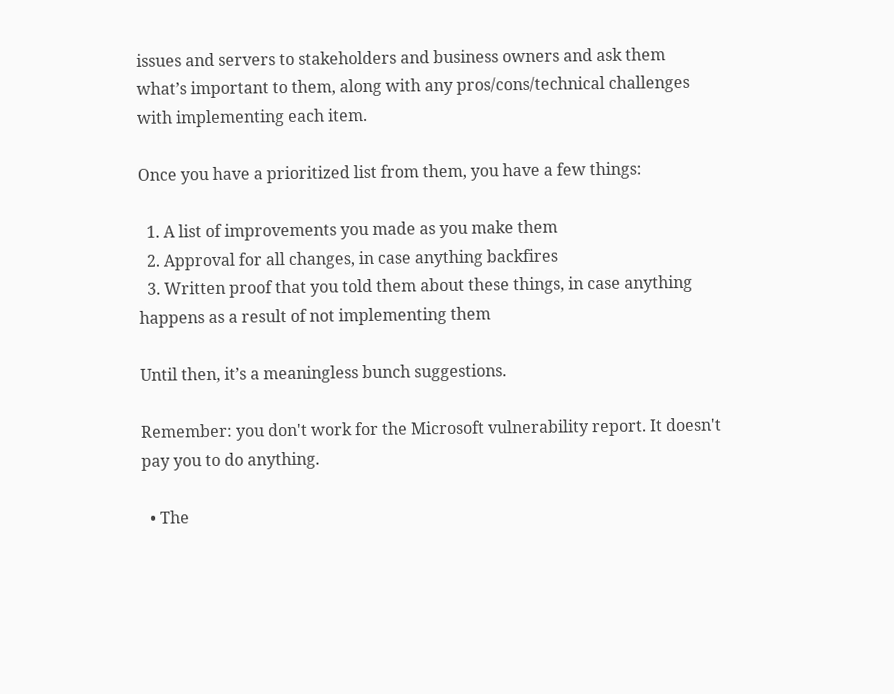issues and servers to stakeholders and business owners and ask them what’s important to them, along with any pros/cons/technical challenges with implementing each item.

Once you have a prioritized list from them, you have a few things:

  1. A list of improvements you made as you make them
  2. Approval for all changes, in case anything backfires
  3. Written proof that you told them about these things, in case anything happens as a result of not implementing them

Until then, it’s a meaningless bunch suggestions.

Remember: you don't work for the Microsoft vulnerability report. It doesn't pay you to do anything.

  • The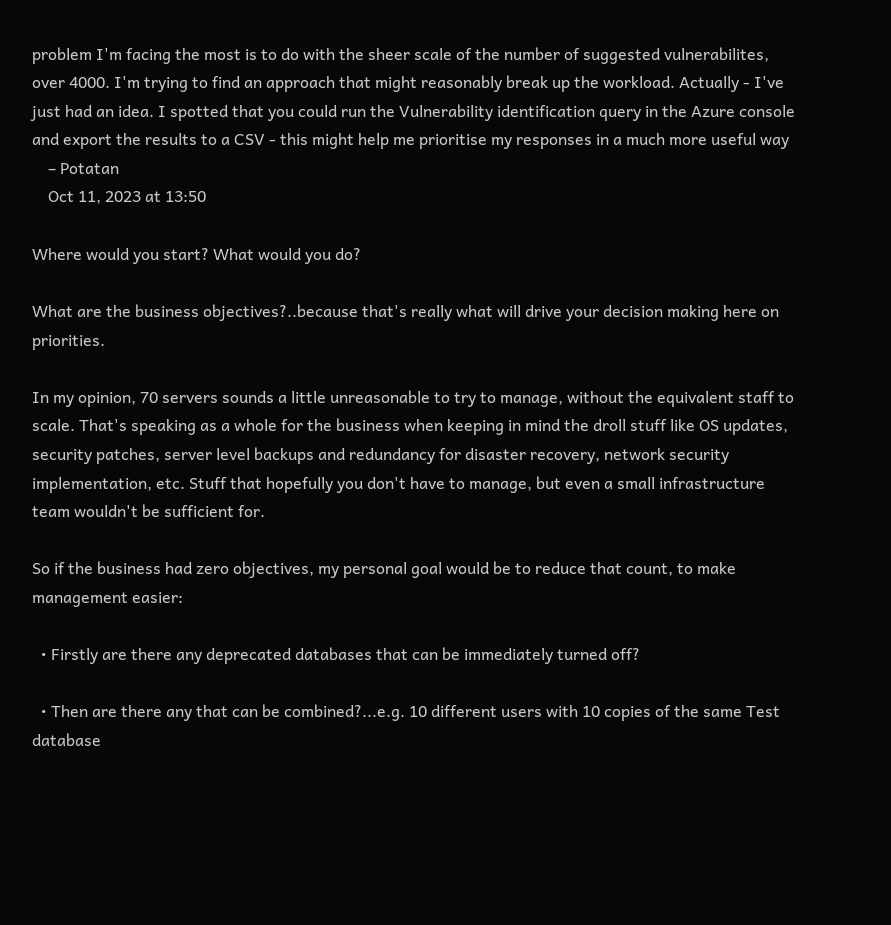problem I'm facing the most is to do with the sheer scale of the number of suggested vulnerabilites, over 4000. I'm trying to find an approach that might reasonably break up the workload. Actually - I've just had an idea. I spotted that you could run the Vulnerability identification query in the Azure console and export the results to a CSV - this might help me prioritise my responses in a much more useful way
    – Potatan
    Oct 11, 2023 at 13:50

Where would you start? What would you do?

What are the business objectives?..because that's really what will drive your decision making here on priorities.

In my opinion, 70 servers sounds a little unreasonable to try to manage, without the equivalent staff to scale. That's speaking as a whole for the business when keeping in mind the droll stuff like OS updates, security patches, server level backups and redundancy for disaster recovery, network security implementation, etc. Stuff that hopefully you don't have to manage, but even a small infrastructure team wouldn't be sufficient for.

So if the business had zero objectives, my personal goal would be to reduce that count, to make management easier:

  • Firstly are there any deprecated databases that can be immediately turned off?

  • Then are there any that can be combined?...e.g. 10 different users with 10 copies of the same Test database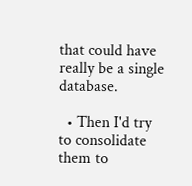that could have really be a single database.

  • Then I'd try to consolidate them to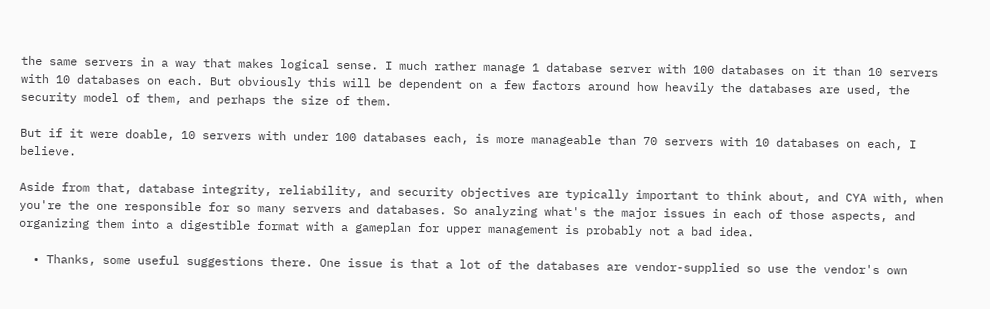the same servers in a way that makes logical sense. I much rather manage 1 database server with 100 databases on it than 10 servers with 10 databases on each. But obviously this will be dependent on a few factors around how heavily the databases are used, the security model of them, and perhaps the size of them.

But if it were doable, 10 servers with under 100 databases each, is more manageable than 70 servers with 10 databases on each, I believe.

Aside from that, database integrity, reliability, and security objectives are typically important to think about, and CYA with, when you're the one responsible for so many servers and databases. So analyzing what's the major issues in each of those aspects, and organizing them into a digestible format with a gameplan for upper management is probably not a bad idea.

  • Thanks, some useful suggestions there. One issue is that a lot of the databases are vendor-supplied so use the vendor's own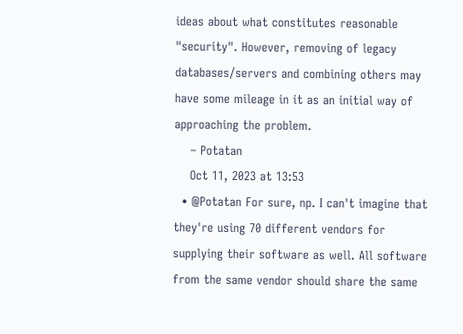ideas about what constitutes reasonable "security". However, removing of legacy databases/servers and combining others may have some mileage in it as an initial way of approaching the problem.
    – Potatan
    Oct 11, 2023 at 13:53
  • @Potatan For sure, np. I can't imagine that they're using 70 different vendors for supplying their software as well. All software from the same vendor should share the same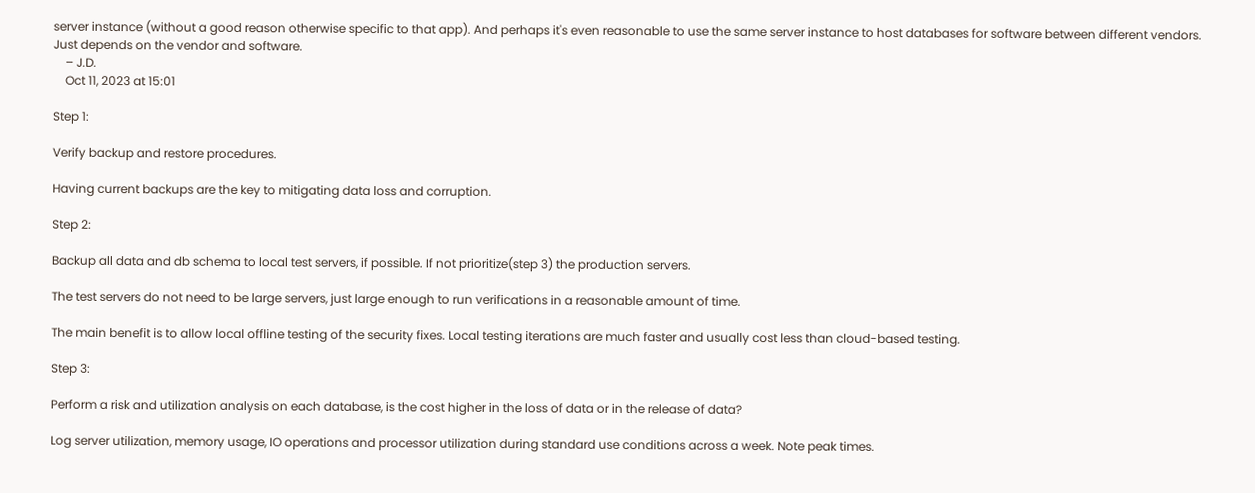server instance (without a good reason otherwise specific to that app). And perhaps it's even reasonable to use the same server instance to host databases for software between different vendors. Just depends on the vendor and software.
    – J.D.
    Oct 11, 2023 at 15:01

Step 1:

Verify backup and restore procedures.

Having current backups are the key to mitigating data loss and corruption.

Step 2:

Backup all data and db schema to local test servers, if possible. If not prioritize(step 3) the production servers.

The test servers do not need to be large servers, just large enough to run verifications in a reasonable amount of time.

The main benefit is to allow local offline testing of the security fixes. Local testing iterations are much faster and usually cost less than cloud-based testing.

Step 3:

Perform a risk and utilization analysis on each database, is the cost higher in the loss of data or in the release of data?

Log server utilization, memory usage, IO operations and processor utilization during standard use conditions across a week. Note peak times.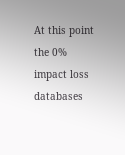At this point the 0% impact loss databases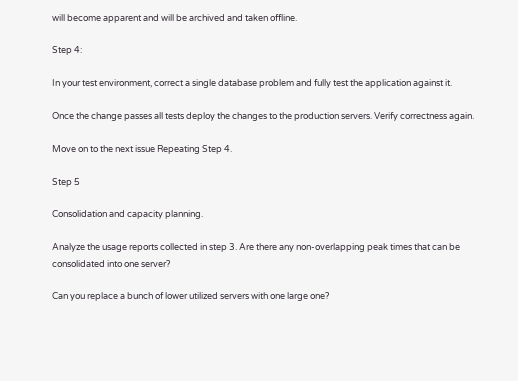will become apparent and will be archived and taken offline.

Step 4:

In your test environment, correct a single database problem and fully test the application against it.

Once the change passes all tests deploy the changes to the production servers. Verify correctness again.

Move on to the next issue Repeating Step 4.

Step 5

Consolidation and capacity planning.

Analyze the usage reports collected in step 3. Are there any non-overlapping peak times that can be consolidated into one server?

Can you replace a bunch of lower utilized servers with one large one?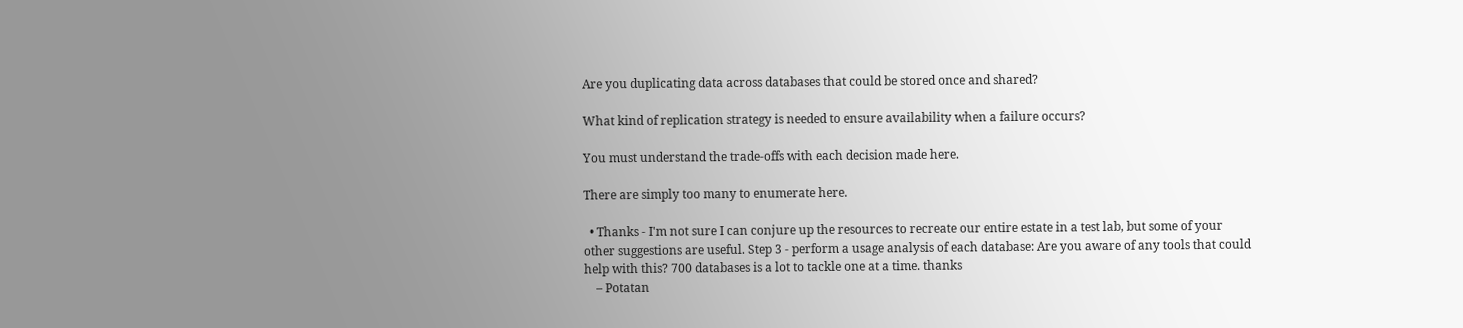Are you duplicating data across databases that could be stored once and shared?

What kind of replication strategy is needed to ensure availability when a failure occurs?

You must understand the trade-offs with each decision made here.

There are simply too many to enumerate here.

  • Thanks - I'm not sure I can conjure up the resources to recreate our entire estate in a test lab, but some of your other suggestions are useful. Step 3 - perform a usage analysis of each database: Are you aware of any tools that could help with this? 700 databases is a lot to tackle one at a time. thanks
    – Potatan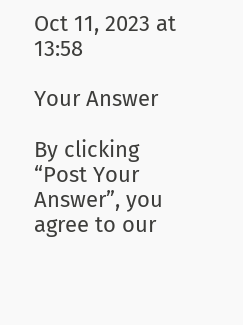Oct 11, 2023 at 13:58

Your Answer

By clicking “Post Your Answer”, you agree to our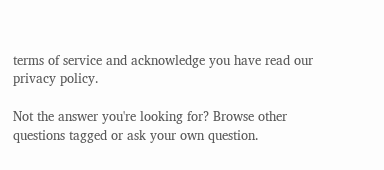terms of service and acknowledge you have read our privacy policy.

Not the answer you're looking for? Browse other questions tagged or ask your own question.